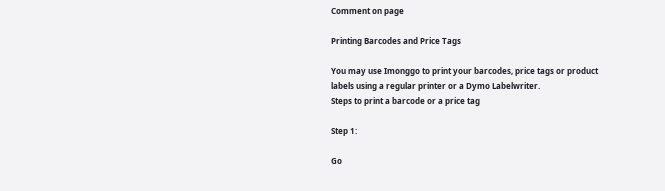Comment on page

Printing Barcodes and Price Tags

You may use Imonggo to print your barcodes, price tags or product labels using a regular printer or a Dymo Labelwriter.
Steps to print a barcode or a price tag

Step 1:

Go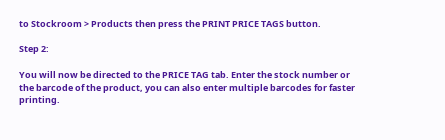to Stockroom > Products then press the PRINT PRICE TAGS button.

Step 2:

You will now be directed to the PRICE TAG tab. Enter the stock number or the barcode of the product, you can also enter multiple barcodes for faster printing.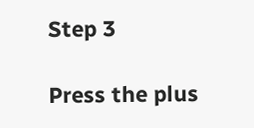Step 3

Press the plus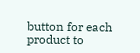button for each product to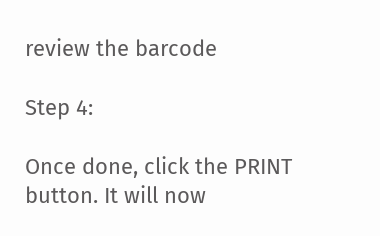review the barcode

Step 4:

Once done, click the PRINT button. It will now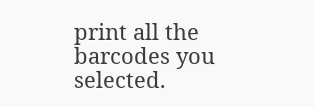print all the barcodes you selected.